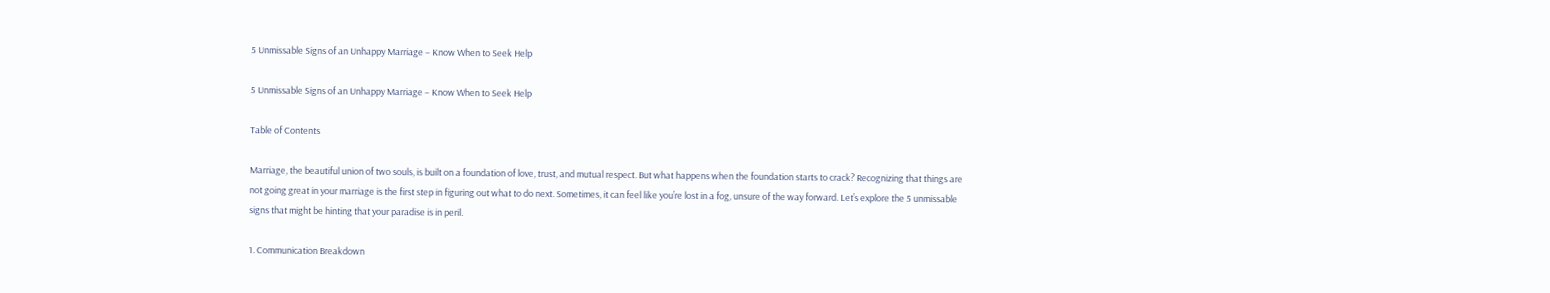5 Unmissable Signs of an Unhappy Marriage – Know When to Seek Help

5 Unmissable Signs of an Unhappy Marriage – Know When to Seek Help

Table of Contents

Marriage, the beautiful union of two souls, is built on a foundation of love, trust, and mutual respect. But what happens when the foundation starts to crack? Recognizing that things are not going great in your marriage is the first step in figuring out what to do next. Sometimes, it can feel like you’re lost in a fog, unsure of the way forward. Let’s explore the 5 unmissable signs that might be hinting that your paradise is in peril.

1. Communication Breakdown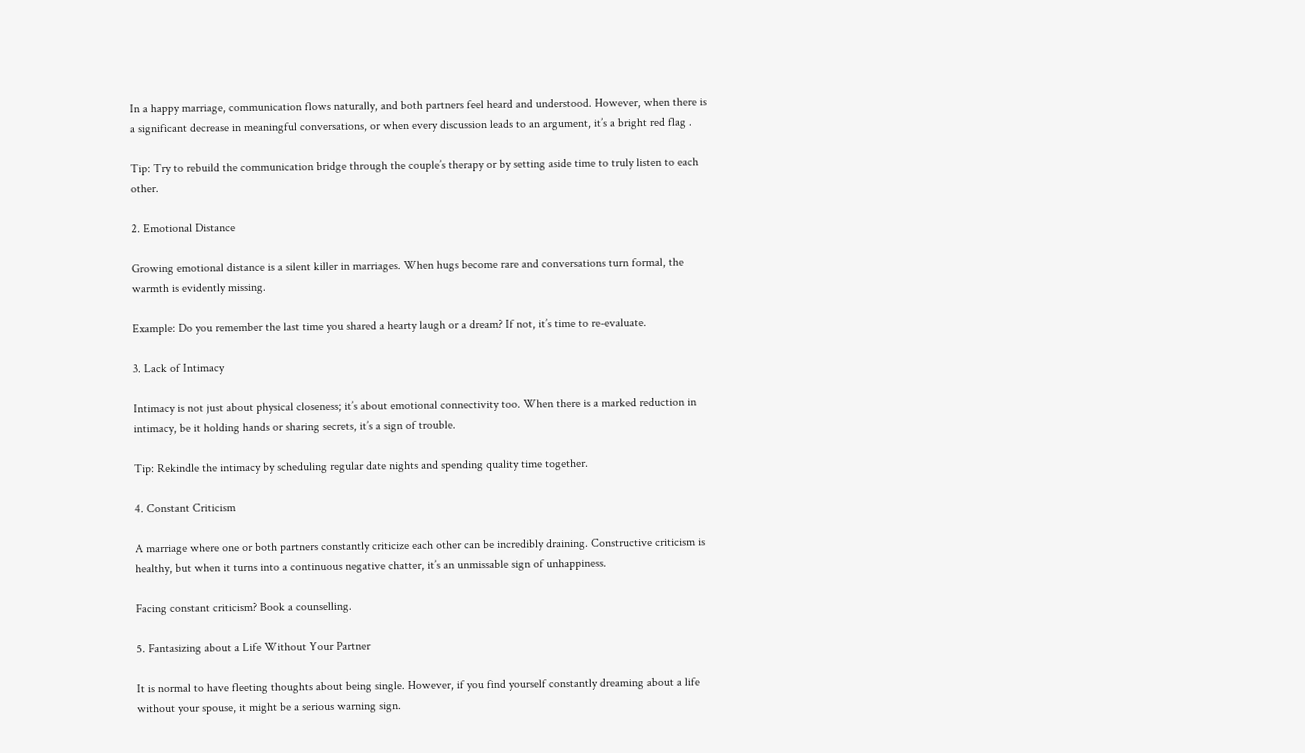In a happy marriage, communication flows naturally, and both partners feel heard and understood. However, when there is a significant decrease in meaningful conversations, or when every discussion leads to an argument, it’s a bright red flag .

Tip: Try to rebuild the communication bridge through the couple’s therapy or by setting aside time to truly listen to each other.

2. Emotional Distance

Growing emotional distance is a silent killer in marriages. When hugs become rare and conversations turn formal, the warmth is evidently missing.

Example: Do you remember the last time you shared a hearty laugh or a dream? If not, it’s time to re-evaluate.

3. Lack of Intimacy

Intimacy is not just about physical closeness; it’s about emotional connectivity too. When there is a marked reduction in intimacy, be it holding hands or sharing secrets, it’s a sign of trouble.

Tip: Rekindle the intimacy by scheduling regular date nights and spending quality time together.

4. Constant Criticism

A marriage where one or both partners constantly criticize each other can be incredibly draining. Constructive criticism is healthy, but when it turns into a continuous negative chatter, it’s an unmissable sign of unhappiness.

Facing constant criticism? Book a counselling.

5. Fantasizing about a Life Without Your Partner

It is normal to have fleeting thoughts about being single. However, if you find yourself constantly dreaming about a life without your spouse, it might be a serious warning sign.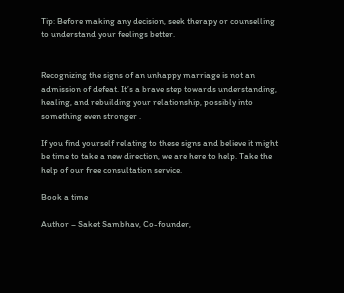Tip: Before making any decision, seek therapy or counselling to understand your feelings better.


Recognizing the signs of an unhappy marriage is not an admission of defeat. It’s a brave step towards understanding, healing, and rebuilding your relationship, possibly into something even stronger .

If you find yourself relating to these signs and believe it might be time to take a new direction, we are here to help. Take the help of our free consultation service.

Book a time

Author – Saket Sambhav, Co-founder,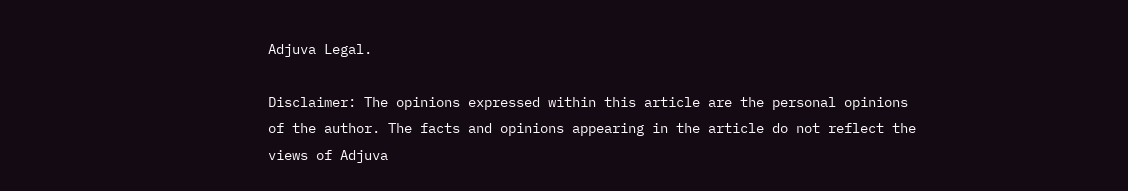Adjuva Legal.

Disclaimer: The opinions expressed within this article are the personal opinions of the author. The facts and opinions appearing in the article do not reflect the views of Adjuva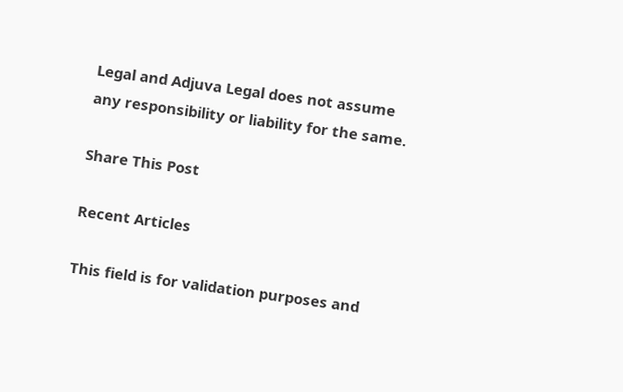Legal and Adjuva Legal does not assume any responsibility or liability for the same.

Share This Post

Recent Articles

This field is for validation purposes and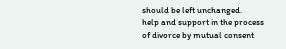should be left unchanged.
help and support in the process of divorce by mutual consent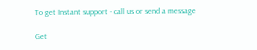To get Instant support - call us or send a message

Get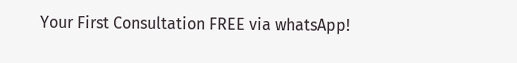Your First Consultation FREE via whatsApp!